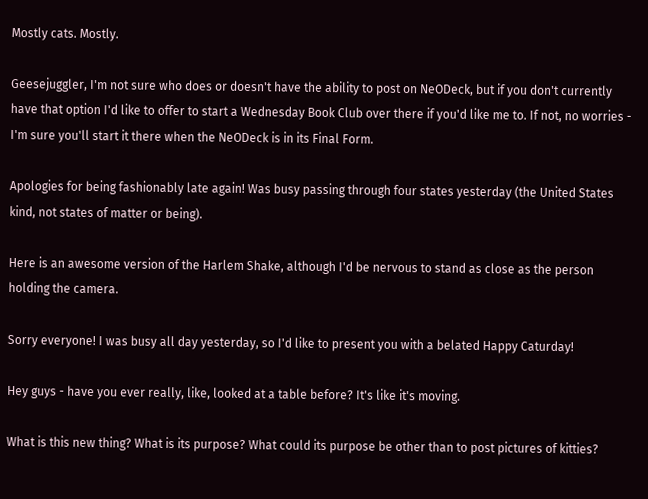Mostly cats. Mostly.

Geesejuggler, I'm not sure who does or doesn't have the ability to post on NeODeck, but if you don't currently have that option I'd like to offer to start a Wednesday Book Club over there if you'd like me to. If not, no worries - I'm sure you'll start it there when the NeODeck is in its Final Form.

Apologies for being fashionably late again! Was busy passing through four states yesterday (the United States kind, not states of matter or being).

Here is an awesome version of the Harlem Shake, although I'd be nervous to stand as close as the person holding the camera.

Sorry everyone! I was busy all day yesterday, so I'd like to present you with a belated Happy Caturday!

Hey guys - have you ever really, like, looked at a table before? It's like it's moving.

What is this new thing? What is its purpose? What could its purpose be other than to post pictures of kitties?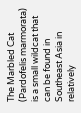The Marbled Cat (Pardofelis marmorata) is a small wildcat that can be found in Southeast Asia in relatively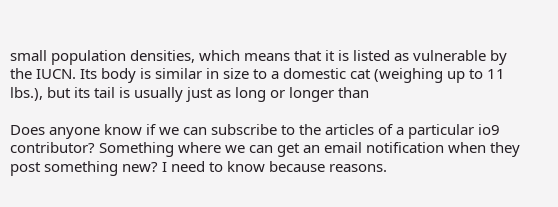small population densities, which means that it is listed as vulnerable by the IUCN. Its body is similar in size to a domestic cat (weighing up to 11 lbs.), but its tail is usually just as long or longer than

Does anyone know if we can subscribe to the articles of a particular io9 contributor? Something where we can get an email notification when they post something new? I need to know because reasons.